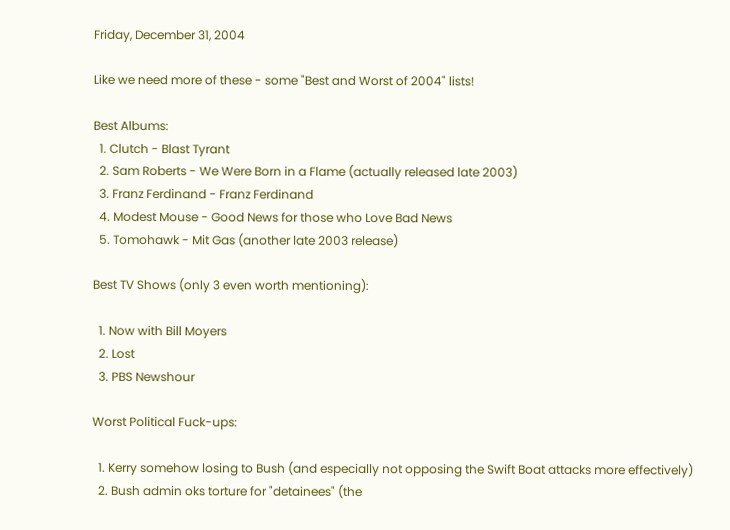Friday, December 31, 2004

Like we need more of these - some "Best and Worst of 2004" lists!

Best Albums:
  1. Clutch - Blast Tyrant
  2. Sam Roberts - We Were Born in a Flame (actually released late 2003)
  3. Franz Ferdinand - Franz Ferdinand
  4. Modest Mouse - Good News for those who Love Bad News
  5. Tomohawk - Mit Gas (another late 2003 release)

Best TV Shows (only 3 even worth mentioning):

  1. Now with Bill Moyers
  2. Lost
  3. PBS Newshour

Worst Political Fuck-ups:

  1. Kerry somehow losing to Bush (and especially not opposing the Swift Boat attacks more effectively)
  2. Bush admin oks torture for "detainees" (the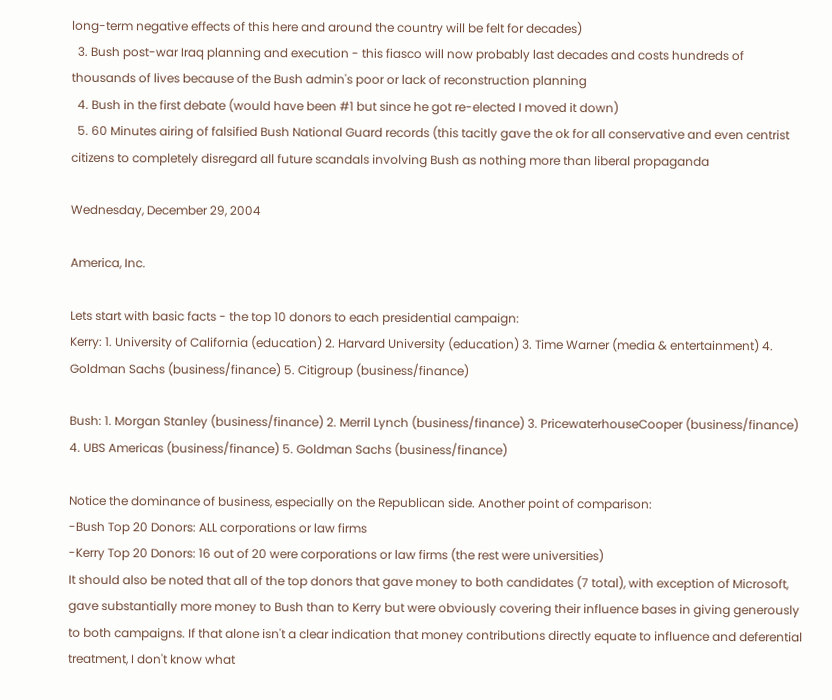long-term negative effects of this here and around the country will be felt for decades)
  3. Bush post-war Iraq planning and execution - this fiasco will now probably last decades and costs hundreds of thousands of lives because of the Bush admin's poor or lack of reconstruction planning
  4. Bush in the first debate (would have been #1 but since he got re-elected I moved it down)
  5. 60 Minutes airing of falsified Bush National Guard records (this tacitly gave the ok for all conservative and even centrist citizens to completely disregard all future scandals involving Bush as nothing more than liberal propaganda

Wednesday, December 29, 2004

America, Inc.

Lets start with basic facts - the top 10 donors to each presidential campaign:
Kerry: 1. University of California (education) 2. Harvard University (education) 3. Time Warner (media & entertainment) 4. Goldman Sachs (business/finance) 5. Citigroup (business/finance)

Bush: 1. Morgan Stanley (business/finance) 2. Merril Lynch (business/finance) 3. PricewaterhouseCooper (business/finance) 4. UBS Americas (business/finance) 5. Goldman Sachs (business/finance)

Notice the dominance of business, especially on the Republican side. Another point of comparison:
-Bush Top 20 Donors: ALL corporations or law firms
-Kerry Top 20 Donors: 16 out of 20 were corporations or law firms (the rest were universities)
It should also be noted that all of the top donors that gave money to both candidates (7 total), with exception of Microsoft, gave substantially more money to Bush than to Kerry but were obviously covering their influence bases in giving generously to both campaigns. If that alone isn't a clear indication that money contributions directly equate to influence and deferential treatment, I don't know what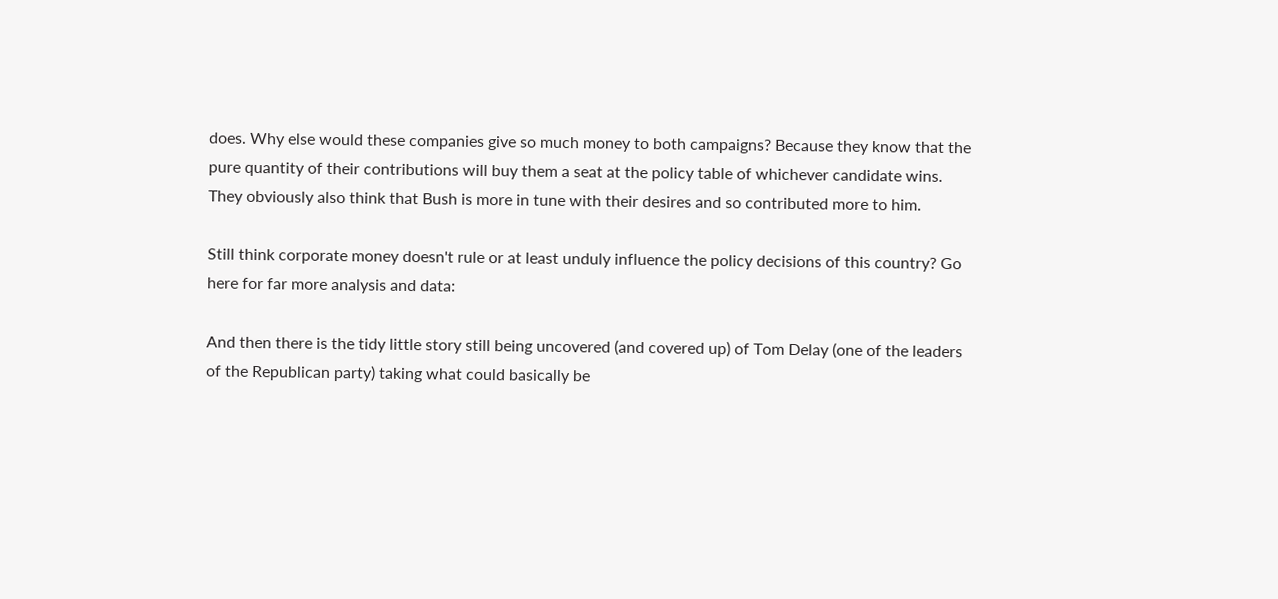does. Why else would these companies give so much money to both campaigns? Because they know that the pure quantity of their contributions will buy them a seat at the policy table of whichever candidate wins. They obviously also think that Bush is more in tune with their desires and so contributed more to him.

Still think corporate money doesn't rule or at least unduly influence the policy decisions of this country? Go here for far more analysis and data:

And then there is the tidy little story still being uncovered (and covered up) of Tom Delay (one of the leaders of the Republican party) taking what could basically be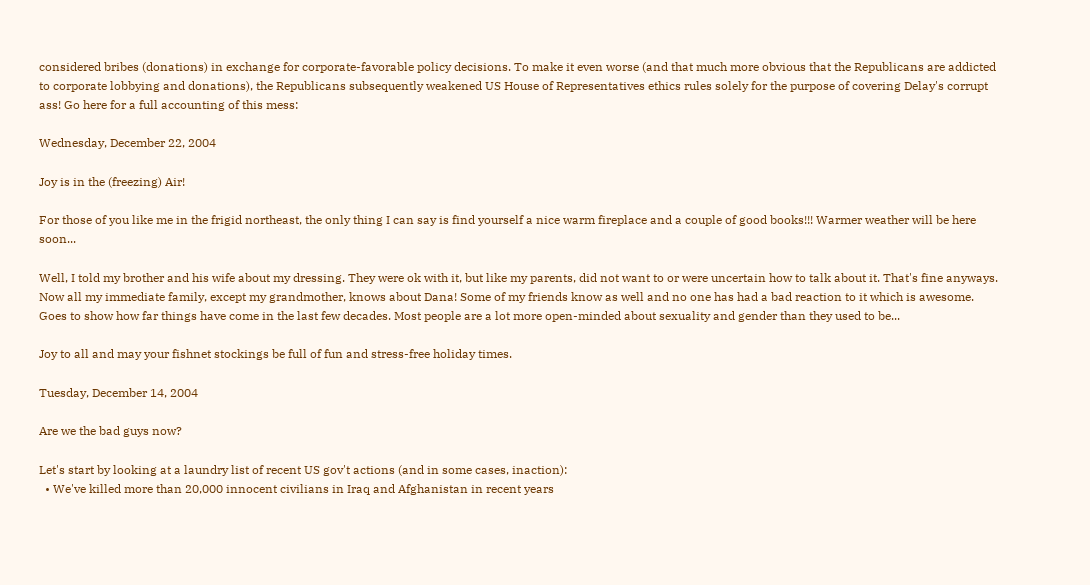considered bribes (donations) in exchange for corporate-favorable policy decisions. To make it even worse (and that much more obvious that the Republicans are addicted to corporate lobbying and donations), the Republicans subsequently weakened US House of Representatives ethics rules solely for the purpose of covering Delay's corrupt ass! Go here for a full accounting of this mess:

Wednesday, December 22, 2004

Joy is in the (freezing) Air!

For those of you like me in the frigid northeast, the only thing I can say is find yourself a nice warm fireplace and a couple of good books!!! Warmer weather will be here soon...

Well, I told my brother and his wife about my dressing. They were ok with it, but like my parents, did not want to or were uncertain how to talk about it. That's fine anyways. Now all my immediate family, except my grandmother, knows about Dana! Some of my friends know as well and no one has had a bad reaction to it which is awesome. Goes to show how far things have come in the last few decades. Most people are a lot more open-minded about sexuality and gender than they used to be...

Joy to all and may your fishnet stockings be full of fun and stress-free holiday times.

Tuesday, December 14, 2004

Are we the bad guys now?

Let's start by looking at a laundry list of recent US gov't actions (and in some cases, inaction):
  • We've killed more than 20,000 innocent civilians in Iraq and Afghanistan in recent years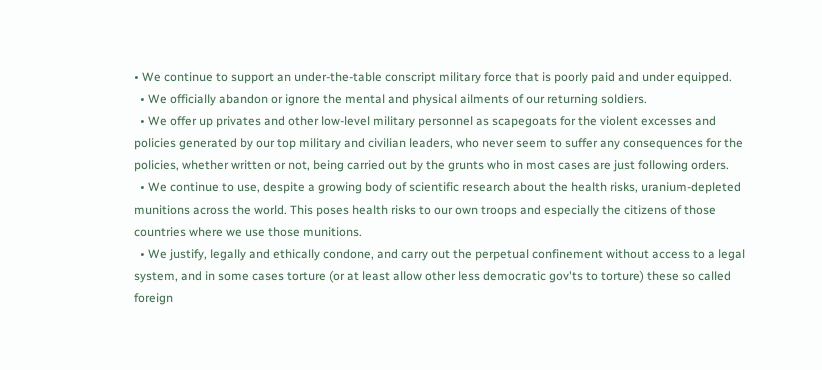• We continue to support an under-the-table conscript military force that is poorly paid and under equipped.
  • We officially abandon or ignore the mental and physical ailments of our returning soldiers.
  • We offer up privates and other low-level military personnel as scapegoats for the violent excesses and policies generated by our top military and civilian leaders, who never seem to suffer any consequences for the policies, whether written or not, being carried out by the grunts who in most cases are just following orders.
  • We continue to use, despite a growing body of scientific research about the health risks, uranium-depleted munitions across the world. This poses health risks to our own troops and especially the citizens of those countries where we use those munitions.
  • We justify, legally and ethically condone, and carry out the perpetual confinement without access to a legal system, and in some cases torture (or at least allow other less democratic gov'ts to torture) these so called foreign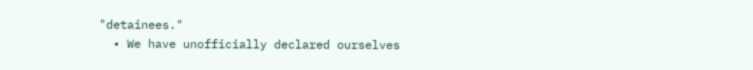"detainees."
  • We have unofficially declared ourselves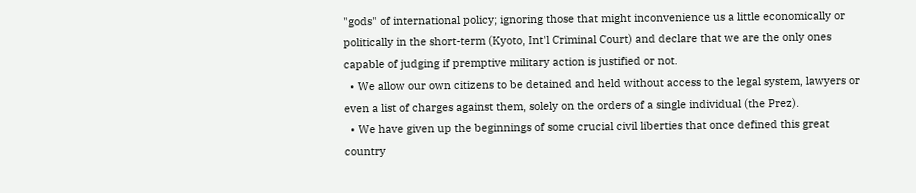"gods" of international policy; ignoring those that might inconvenience us a little economically or politically in the short-term (Kyoto, Int'l Criminal Court) and declare that we are the only ones capable of judging if premptive military action is justified or not.
  • We allow our own citizens to be detained and held without access to the legal system, lawyers or even a list of charges against them, solely on the orders of a single individual (the Prez).
  • We have given up the beginnings of some crucial civil liberties that once defined this great country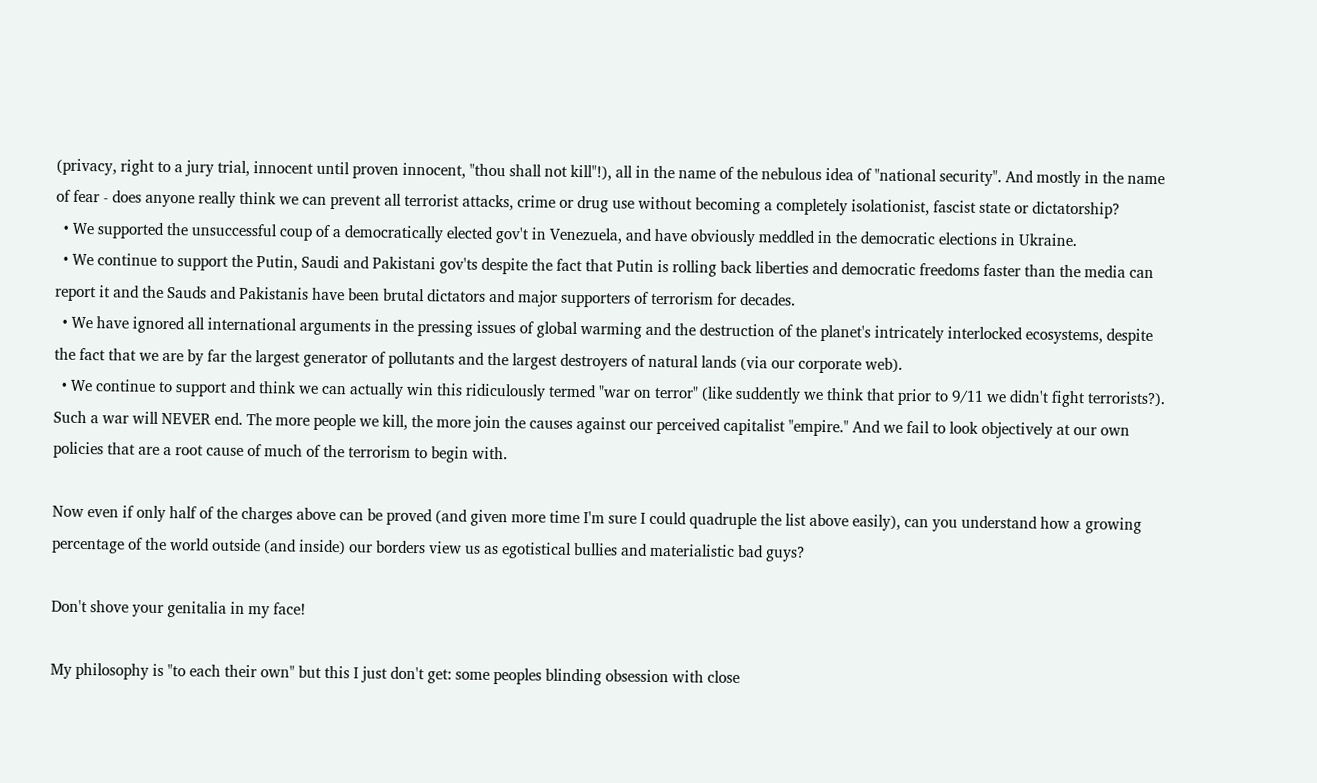(privacy, right to a jury trial, innocent until proven innocent, "thou shall not kill"!), all in the name of the nebulous idea of "national security". And mostly in the name of fear - does anyone really think we can prevent all terrorist attacks, crime or drug use without becoming a completely isolationist, fascist state or dictatorship?
  • We supported the unsuccessful coup of a democratically elected gov't in Venezuela, and have obviously meddled in the democratic elections in Ukraine.
  • We continue to support the Putin, Saudi and Pakistani gov'ts despite the fact that Putin is rolling back liberties and democratic freedoms faster than the media can report it and the Sauds and Pakistanis have been brutal dictators and major supporters of terrorism for decades.
  • We have ignored all international arguments in the pressing issues of global warming and the destruction of the planet's intricately interlocked ecosystems, despite the fact that we are by far the largest generator of pollutants and the largest destroyers of natural lands (via our corporate web).
  • We continue to support and think we can actually win this ridiculously termed "war on terror" (like suddently we think that prior to 9/11 we didn't fight terrorists?). Such a war will NEVER end. The more people we kill, the more join the causes against our perceived capitalist "empire." And we fail to look objectively at our own policies that are a root cause of much of the terrorism to begin with.

Now even if only half of the charges above can be proved (and given more time I'm sure I could quadruple the list above easily), can you understand how a growing percentage of the world outside (and inside) our borders view us as egotistical bullies and materialistic bad guys?

Don't shove your genitalia in my face!

My philosophy is "to each their own" but this I just don't get: some peoples blinding obsession with close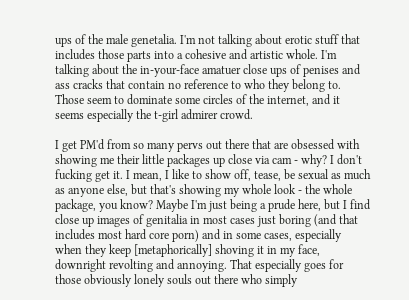ups of the male genetalia. I'm not talking about erotic stuff that includes those parts into a cohesive and artistic whole. I'm talking about the in-your-face amatuer close ups of penises and ass cracks that contain no reference to who they belong to. Those seem to dominate some circles of the internet, and it seems especially the t-girl admirer crowd.

I get PM'd from so many pervs out there that are obsessed with showing me their little packages up close via cam - why? I don't fucking get it. I mean, I like to show off, tease, be sexual as much as anyone else, but that's showing my whole look - the whole package, you know? Maybe I'm just being a prude here, but I find close up images of genitalia in most cases just boring (and that includes most hard core porn) and in some cases, especially when they keep [metaphorically] shoving it in my face, downright revolting and annoying. That especially goes for those obviously lonely souls out there who simply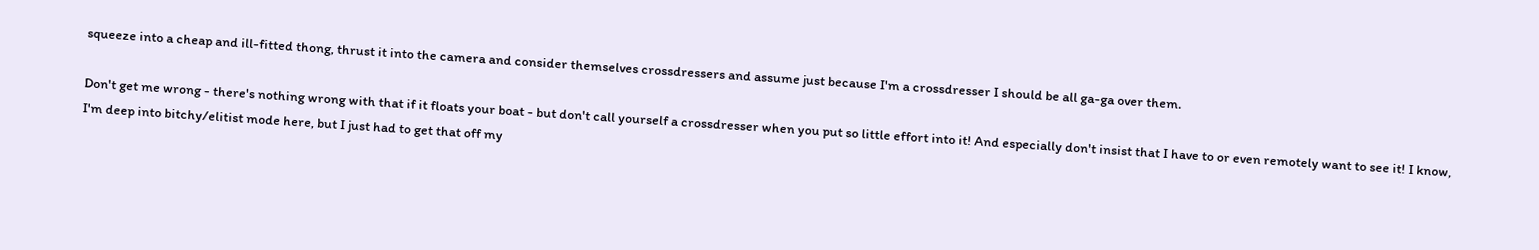squeeze into a cheap and ill-fitted thong, thrust it into the camera and consider themselves crossdressers and assume just because I'm a crossdresser I should be all ga-ga over them.

Don't get me wrong - there's nothing wrong with that if it floats your boat - but don't call yourself a crossdresser when you put so little effort into it! And especially don't insist that I have to or even remotely want to see it! I know, I'm deep into bitchy/elitist mode here, but I just had to get that off my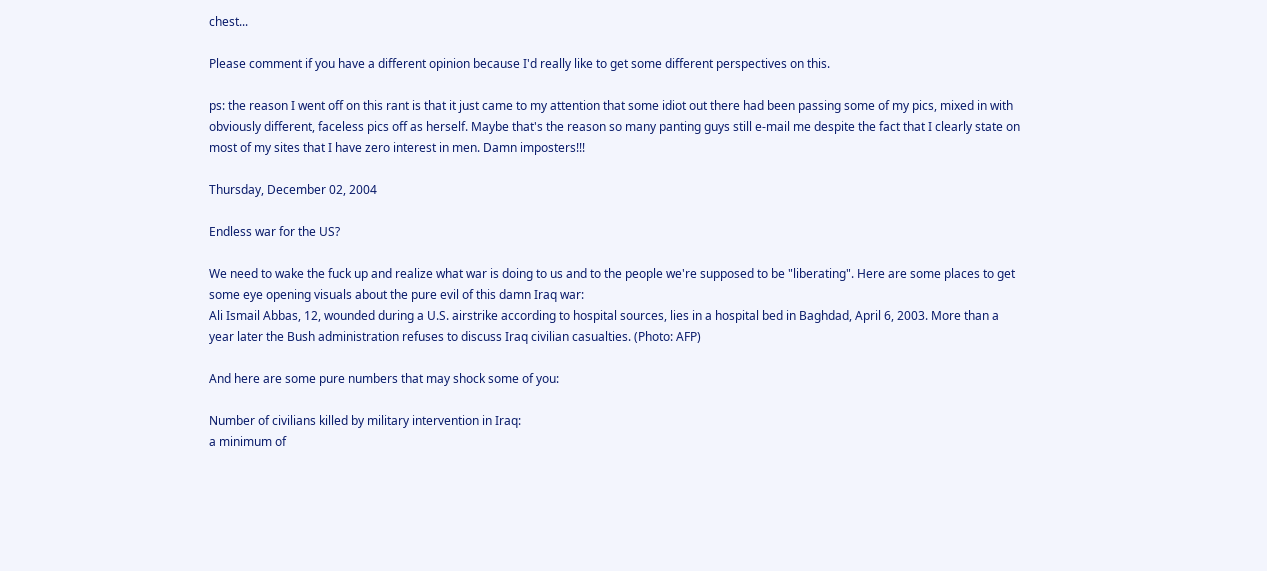chest...

Please comment if you have a different opinion because I'd really like to get some different perspectives on this.

ps: the reason I went off on this rant is that it just came to my attention that some idiot out there had been passing some of my pics, mixed in with obviously different, faceless pics off as herself. Maybe that's the reason so many panting guys still e-mail me despite the fact that I clearly state on most of my sites that I have zero interest in men. Damn imposters!!!

Thursday, December 02, 2004

Endless war for the US?

We need to wake the fuck up and realize what war is doing to us and to the people we're supposed to be "liberating". Here are some places to get some eye opening visuals about the pure evil of this damn Iraq war:
Ali Ismail Abbas, 12, wounded during a U.S. airstrike according to hospital sources, lies in a hospital bed in Baghdad, April 6, 2003. More than a year later the Bush administration refuses to discuss Iraq civilian casualties. (Photo: AFP)

And here are some pure numbers that may shock some of you:

Number of civilians killed by military intervention in Iraq:
a minimum of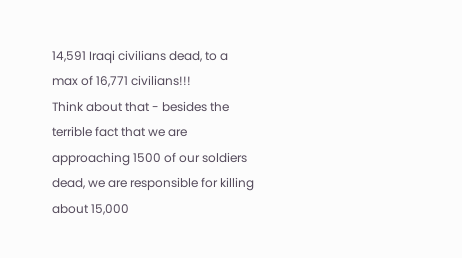14,591 Iraqi civilians dead, to a max of 16,771 civilians!!!
Think about that - besides the terrible fact that we are approaching 1500 of our soldiers dead, we are responsible for killing about 15,000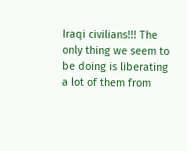Iraqi civilians!!! The only thing we seem to be doing is liberating a lot of them from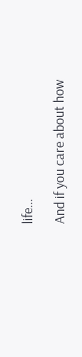life...

And if you care about how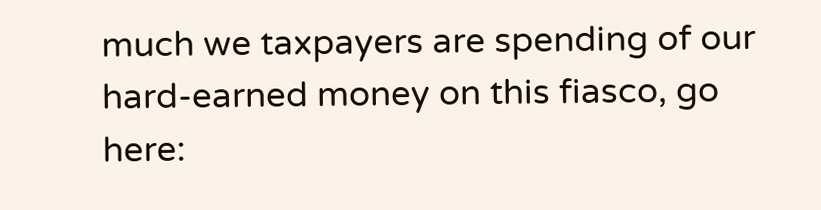much we taxpayers are spending of our hard-earned money on this fiasco, go here: